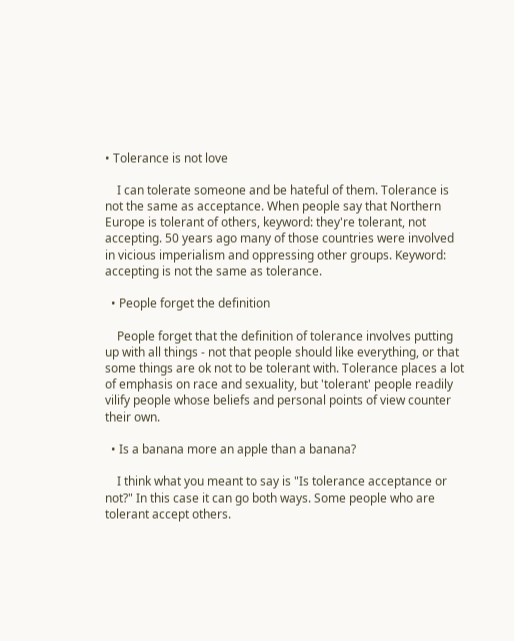• Tolerance is not love

    I can tolerate someone and be hateful of them. Tolerance is not the same as acceptance. When people say that Northern Europe is tolerant of others, keyword: they're tolerant, not accepting. 50 years ago many of those countries were involved in vicious imperialism and oppressing other groups. Keyword: accepting is not the same as tolerance.

  • People forget the definition

    People forget that the definition of tolerance involves putting up with all things - not that people should like everything, or that some things are ok not to be tolerant with. Tolerance places a lot of emphasis on race and sexuality, but 'tolerant' people readily vilify people whose beliefs and personal points of view counter their own.

  • Is a banana more an apple than a banana?

    I think what you meant to say is "Is tolerance acceptance or not?" In this case it can go both ways. Some people who are tolerant accept others.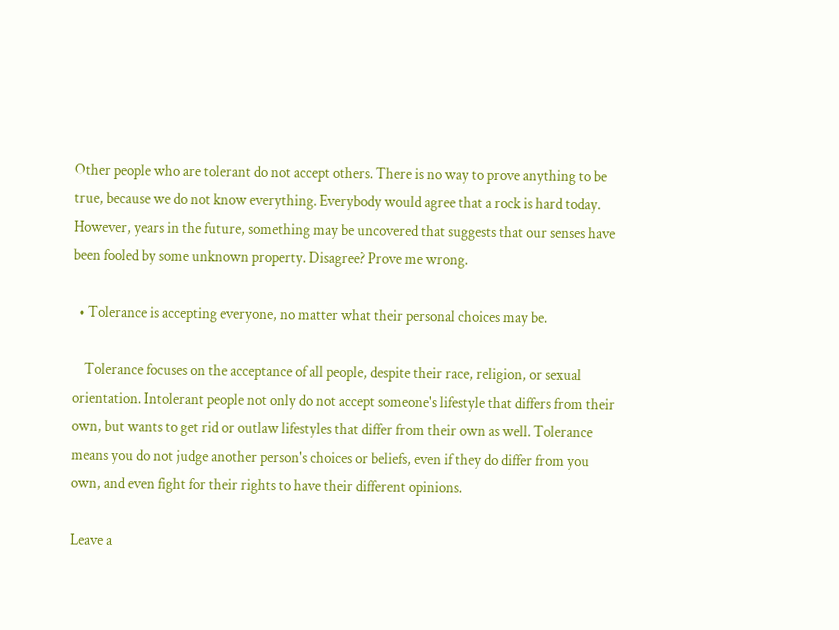Other people who are tolerant do not accept others. There is no way to prove anything to be true, because we do not know everything. Everybody would agree that a rock is hard today. However, years in the future, something may be uncovered that suggests that our senses have been fooled by some unknown property. Disagree? Prove me wrong.

  • Tolerance is accepting everyone, no matter what their personal choices may be.

    Tolerance focuses on the acceptance of all people, despite their race, religion, or sexual orientation. Intolerant people not only do not accept someone's lifestyle that differs from their own, but wants to get rid or outlaw lifestyles that differ from their own as well. Tolerance means you do not judge another person's choices or beliefs, even if they do differ from you own, and even fight for their rights to have their different opinions.

Leave a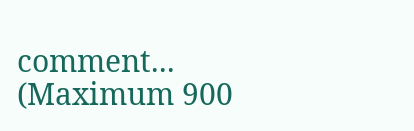comment...
(Maximum 900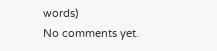words)
No comments yet.